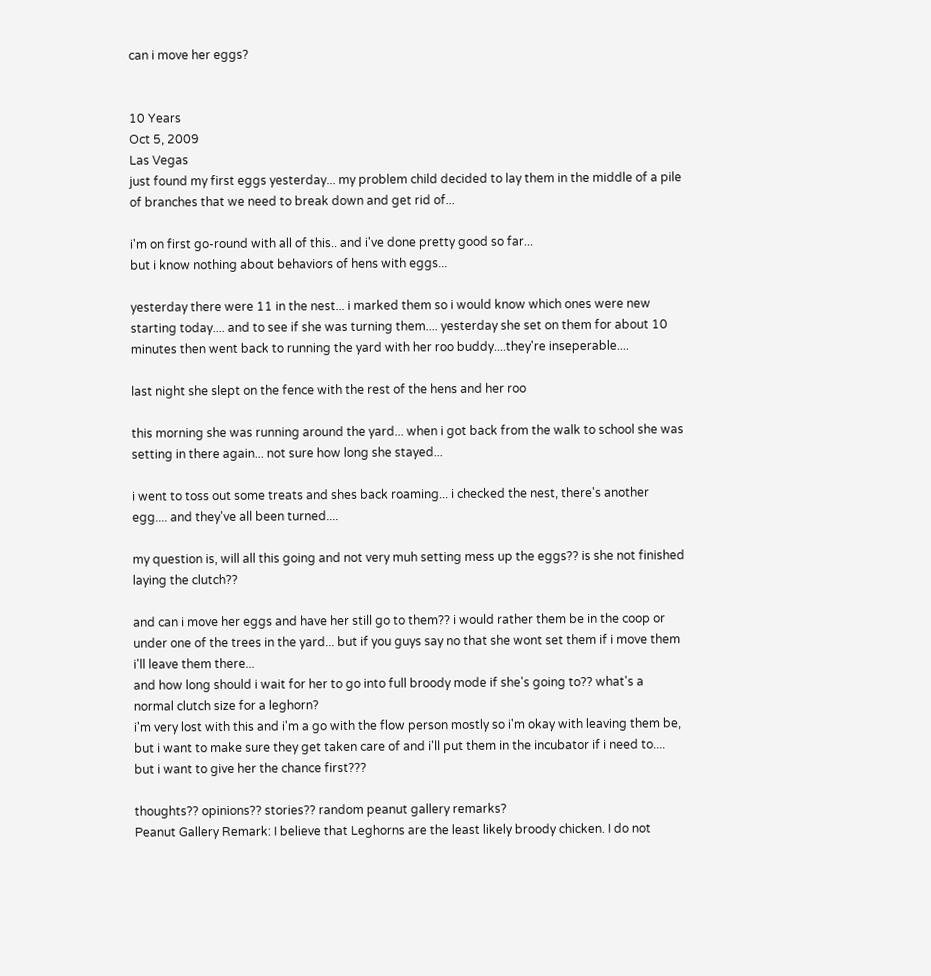can i move her eggs?


10 Years
Oct 5, 2009
Las Vegas
just found my first eggs yesterday... my problem child decided to lay them in the middle of a pile of branches that we need to break down and get rid of...

i'm on first go-round with all of this.. and i've done pretty good so far...
but i know nothing about behaviors of hens with eggs...

yesterday there were 11 in the nest... i marked them so i would know which ones were new starting today.... and to see if she was turning them.... yesterday she set on them for about 10 minutes then went back to running the yard with her roo buddy....they're inseperable....

last night she slept on the fence with the rest of the hens and her roo

this morning she was running around the yard... when i got back from the walk to school she was setting in there again... not sure how long she stayed...

i went to toss out some treats and shes back roaming... i checked the nest, there's another egg.... and they've all been turned....

my question is, will all this going and not very muh setting mess up the eggs?? is she not finished laying the clutch??

and can i move her eggs and have her still go to them?? i would rather them be in the coop or under one of the trees in the yard... but if you guys say no that she wont set them if i move them i'll leave them there...
and how long should i wait for her to go into full broody mode if she's going to?? what's a normal clutch size for a leghorn?
i'm very lost with this and i'm a go with the flow person mostly so i'm okay with leaving them be, but i want to make sure they get taken care of and i'll put them in the incubator if i need to.... but i want to give her the chance first???

thoughts?? opinions?? stories?? random peanut gallery remarks?
Peanut Gallery Remark: I believe that Leghorns are the least likely broody chicken. I do not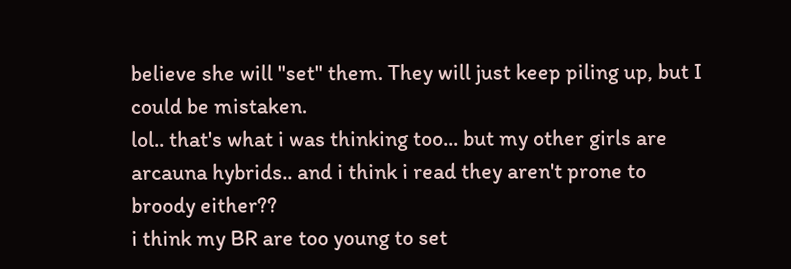believe she will "set" them. They will just keep piling up, but I could be mistaken.
lol.. that's what i was thinking too... but my other girls are arcauna hybrids.. and i think i read they aren't prone to broody either??
i think my BR are too young to set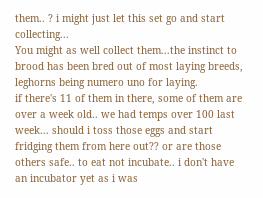them.. ? i might just let this set go and start collecting...
You might as well collect them...the instinct to brood has been bred out of most laying breeds, leghorns being numero uno for laying.
if there's 11 of them in there, some of them are over a week old.. we had temps over 100 last week... should i toss those eggs and start fridging them from here out?? or are those others safe.. to eat not incubate.. i don't have an incubator yet as i was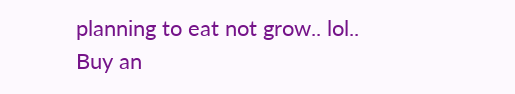planning to eat not grow.. lol..
Buy an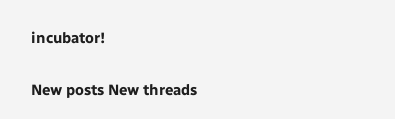incubator!

New posts New threads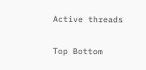Active threads

Top Bottom